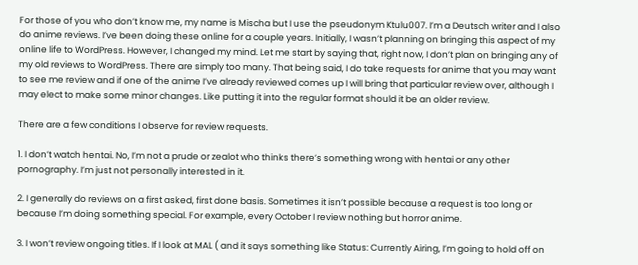For those of you who don’t know me, my name is Mischa but I use the pseudonym Ktulu007. I’m a Deutsch writer and I also do anime reviews. I’ve been doing these online for a couple years. Initially, I wasn’t planning on bringing this aspect of my online life to WordPress. However, I changed my mind. Let me start by saying that, right now, I don’t plan on bringing any of my old reviews to WordPress. There are simply too many. That being said, I do take requests for anime that you may want to see me review and if one of the anime I’ve already reviewed comes up I will bring that particular review over, although I may elect to make some minor changes. Like putting it into the regular format should it be an older review.

There are a few conditions I observe for review requests.

1. I don’t watch hentai. No, I’m not a prude or zealot who thinks there’s something wrong with hentai or any other pornography. I’m just not personally interested in it.

2. I generally do reviews on a first asked, first done basis. Sometimes it isn’t possible because a request is too long or because I’m doing something special. For example, every October I review nothing but horror anime.

3. I won’t review ongoing titles. If I look at MAL ( and it says something like Status: Currently Airing, I’m going to hold off on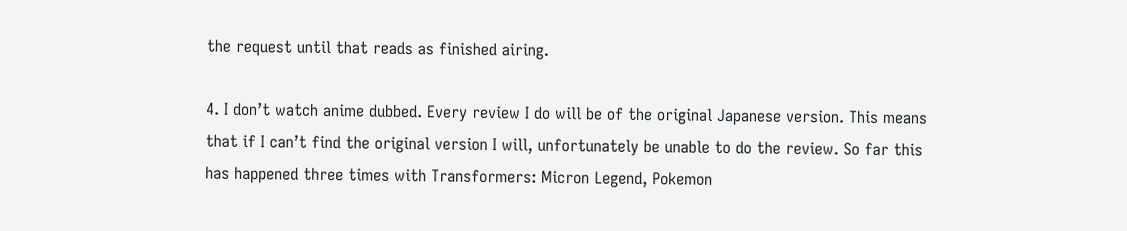the request until that reads as finished airing.

4. I don’t watch anime dubbed. Every review I do will be of the original Japanese version. This means that if I can’t find the original version I will, unfortunately be unable to do the review. So far this has happened three times with Transformers: Micron Legend, Pokemon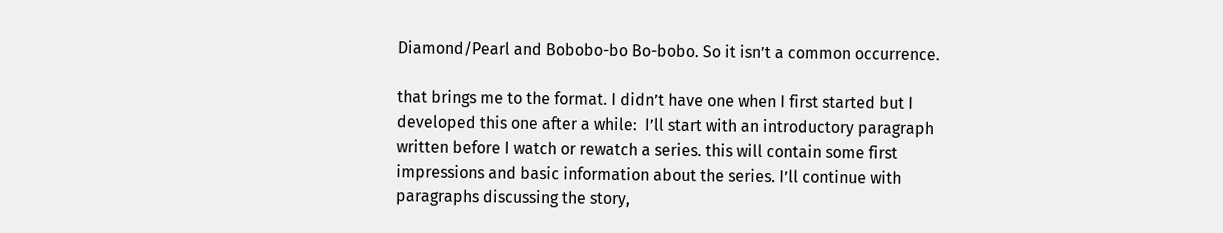Diamond/Pearl and Bobobo-bo Bo-bobo. So it isn’t a common occurrence.

that brings me to the format. I didn’t have one when I first started but I developed this one after a while:  I’ll start with an introductory paragraph written before I watch or rewatch a series. this will contain some first impressions and basic information about the series. I’ll continue with paragraphs discussing the story,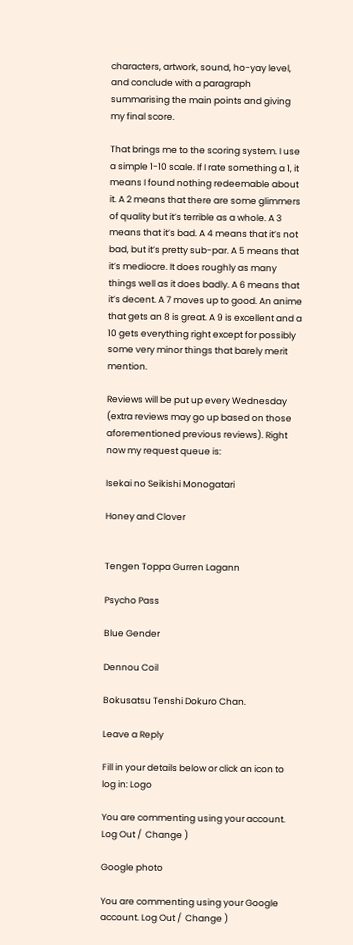characters, artwork, sound, ho-yay level, and conclude with a paragraph summarising the main points and giving my final score.

That brings me to the scoring system. I use a simple 1-10 scale. If I rate something a 1, it means I found nothing redeemable about it. A 2 means that there are some glimmers of quality but it’s terrible as a whole. A 3 means that it’s bad. A 4 means that it’s not bad, but it’s pretty sub-par. A 5 means that it’s mediocre. It does roughly as many things well as it does badly. A 6 means that it’s decent. A 7 moves up to good. An anime that gets an 8 is great. A 9 is excellent and a 10 gets everything right except for possibly some very minor things that barely merit mention.

Reviews will be put up every Wednesday (extra reviews may go up based on those aforementioned previous reviews). Right now my request queue is:

Isekai no Seikishi Monogatari

Honey and Clover


Tengen Toppa Gurren Lagann

Psycho Pass

Blue Gender

Dennou Coil

Bokusatsu Tenshi Dokuro Chan.

Leave a Reply

Fill in your details below or click an icon to log in: Logo

You are commenting using your account. Log Out /  Change )

Google photo

You are commenting using your Google account. Log Out /  Change )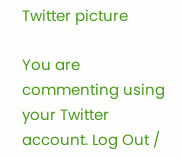Twitter picture

You are commenting using your Twitter account. Log Out /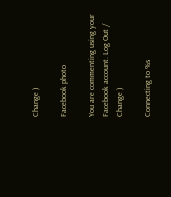Change )

Facebook photo

You are commenting using your Facebook account. Log Out /  Change )

Connecting to %s